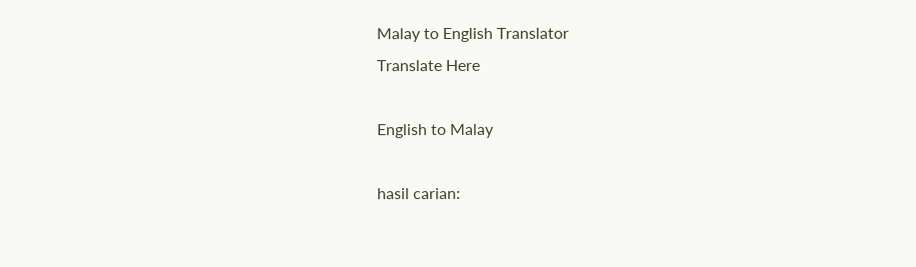Malay to English Translator
Translate Here

English to Malay

hasil carian: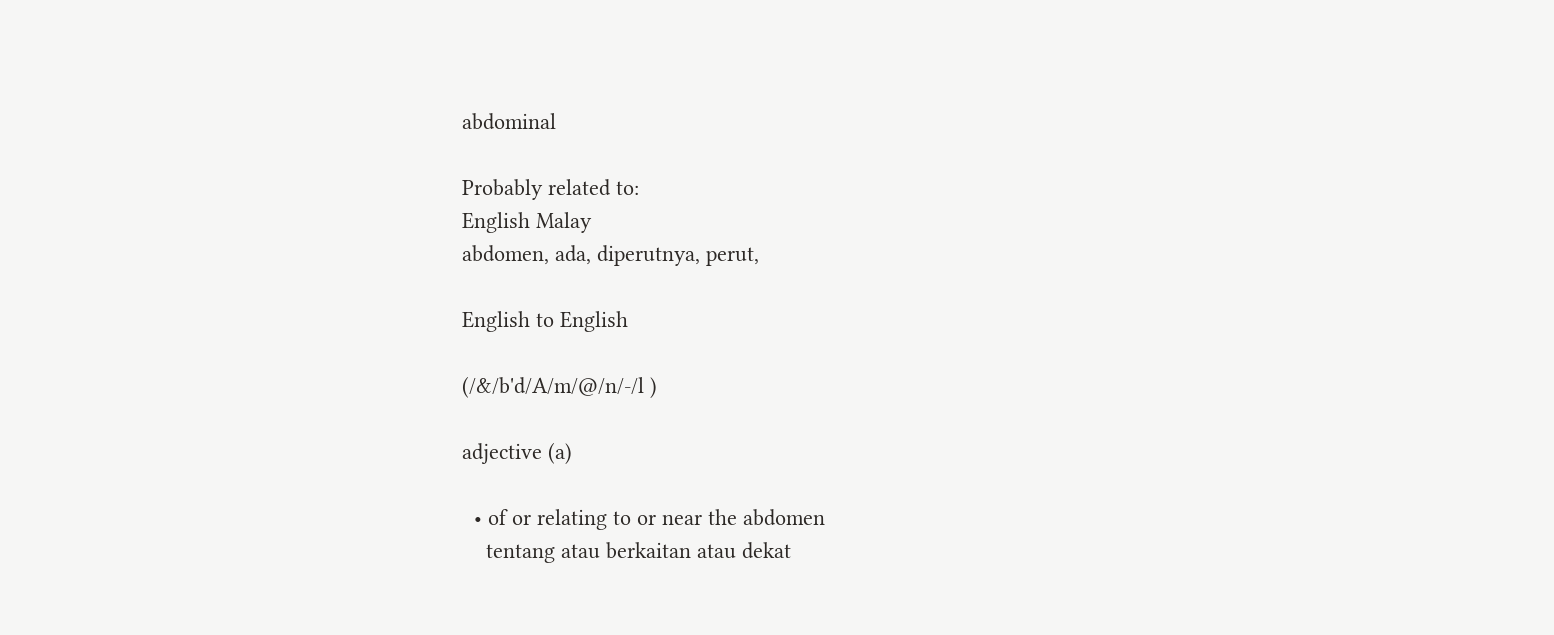abdominal

Probably related to:
English Malay
abdomen, ada, diperutnya, perut,

English to English

(/&/b'd/A/m/@/n/-/l )

adjective (a)

  • of or relating to or near the abdomen
    tentang atau berkaitan atau dekat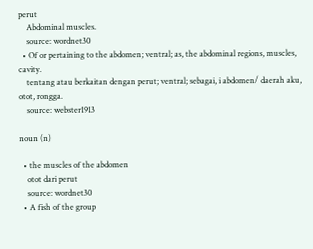perut
    Abdominal muscles.
    source: wordnet30
  • Of or pertaining to the abdomen; ventral; as, the abdominal regions, muscles, cavity.
    tentang atau berkaitan dengan perut; ventral; sebagai, i abdomen/ daerah aku, otot, rongga.
    source: webster1913

noun (n)

  • the muscles of the abdomen
    otot dari perut
    source: wordnet30
  • A fish of the group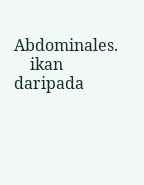Abdominales.
    ikan daripada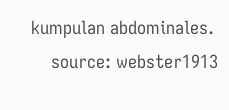kumpulan abdominales.
    source: webster1913